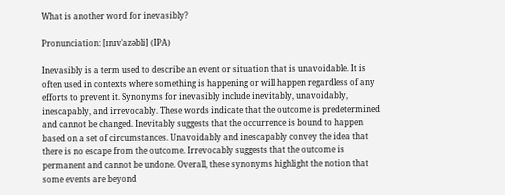What is another word for inevasibly?

Pronunciation: [ɪnɪvˈazəbli] (IPA)

Inevasibly is a term used to describe an event or situation that is unavoidable. It is often used in contexts where something is happening or will happen regardless of any efforts to prevent it. Synonyms for inevasibly include inevitably, unavoidably, inescapably, and irrevocably. These words indicate that the outcome is predetermined and cannot be changed. Inevitably suggests that the occurrence is bound to happen based on a set of circumstances. Unavoidably and inescapably convey the idea that there is no escape from the outcome. Irrevocably suggests that the outcome is permanent and cannot be undone. Overall, these synonyms highlight the notion that some events are beyond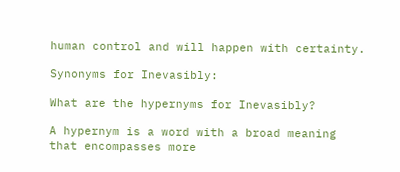human control and will happen with certainty.

Synonyms for Inevasibly:

What are the hypernyms for Inevasibly?

A hypernym is a word with a broad meaning that encompasses more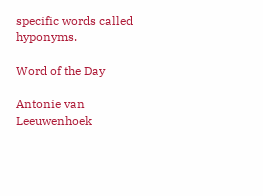specific words called hyponyms.

Word of the Day

Antonie van Leeuwenhoek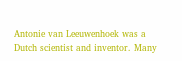Antonie van Leeuwenhoek was a Dutch scientist and inventor. Many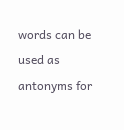words can be used as antonyms for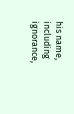his name, including ignorance,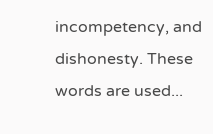incompetency, and dishonesty. These words are used...